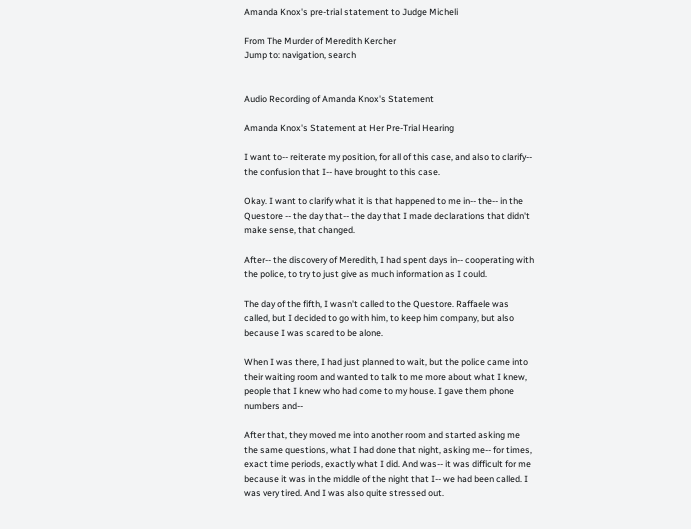Amanda Knox's pre-trial statement to Judge Micheli

From The Murder of Meredith Kercher
Jump to: navigation, search


Audio Recording of Amanda Knox's Statement

Amanda Knox's Statement at Her Pre-Trial Hearing

I want to-- reiterate my position, for all of this case, and also to clarify-- the confusion that I-- have brought to this case.

Okay. I want to clarify what it is that happened to me in-- the-- in the Questore -- the day that-- the day that I made declarations that didn't make sense, that changed.

After-- the discovery of Meredith, I had spent days in-- cooperating with the police, to try to just give as much information as I could.

The day of the fifth, I wasn't called to the Questore. Raffaele was called, but I decided to go with him, to keep him company, but also because I was scared to be alone.

When I was there, I had just planned to wait, but the police came into their waiting room and wanted to talk to me more about what I knew, people that I knew who had come to my house. I gave them phone numbers and--

After that, they moved me into another room and started asking me the same questions, what I had done that night, asking me-- for times, exact time periods, exactly what I did. And was-- it was difficult for me because it was in the middle of the night that I-- we had been called. I was very tired. And I was also quite stressed out.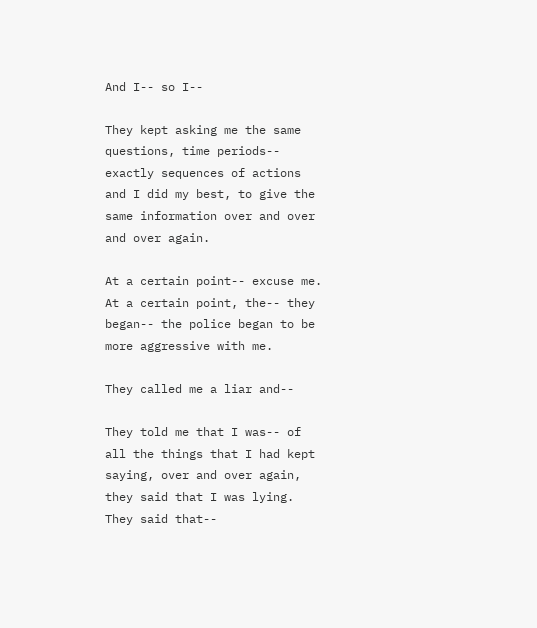And I-- so I--

They kept asking me the same questions, time periods-- exactly sequences of actions and I did my best, to give the same information over and over and over again.

At a certain point-- excuse me. At a certain point, the-- they began-- the police began to be more aggressive with me.

They called me a liar and--

They told me that I was-- of all the things that I had kept saying, over and over again, they said that I was lying. They said that--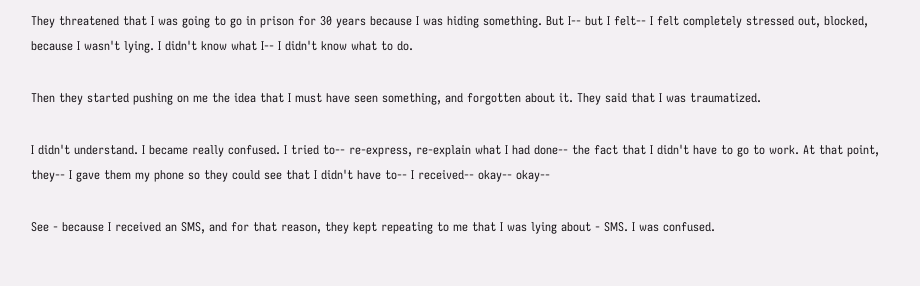They threatened that I was going to go in prison for 30 years because I was hiding something. But I-- but I felt-- I felt completely stressed out, blocked, because I wasn't lying. I didn't know what I-- I didn't know what to do.

Then they started pushing on me the idea that I must have seen something, and forgotten about it. They said that I was traumatized.

I didn't understand. I became really confused. I tried to-- re-express, re-explain what I had done-- the fact that I didn't have to go to work. At that point, they-- I gave them my phone so they could see that I didn't have to-- I received-- okay-- okay--

See - because I received an SMS, and for that reason, they kept repeating to me that I was lying about - SMS. I was confused.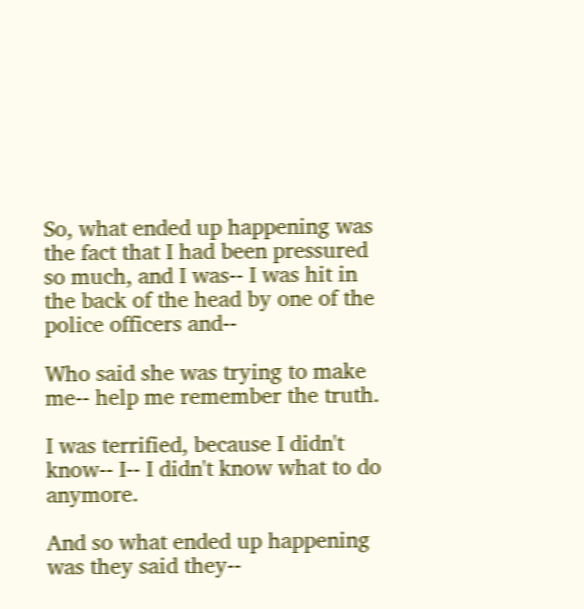So, what ended up happening was the fact that I had been pressured so much, and I was-- I was hit in the back of the head by one of the police officers and--

Who said she was trying to make me-- help me remember the truth.

I was terrified, because I didn't know-- I-- I didn't know what to do anymore.

And so what ended up happening was they said they--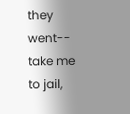they went-- take me to jail,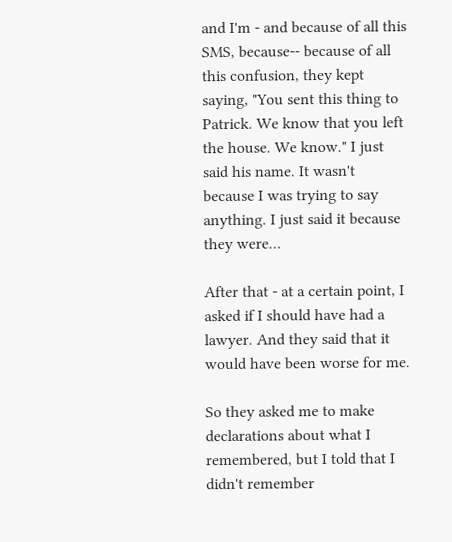and I'm - and because of all this SMS, because-- because of all this confusion, they kept saying, "You sent this thing to Patrick. We know that you left the house. We know." I just said his name. It wasn't because I was trying to say anything. I just said it because they were…

After that - at a certain point, I asked if I should have had a lawyer. And they said that it would have been worse for me.

So they asked me to make declarations about what I remembered, but I told that I didn't remember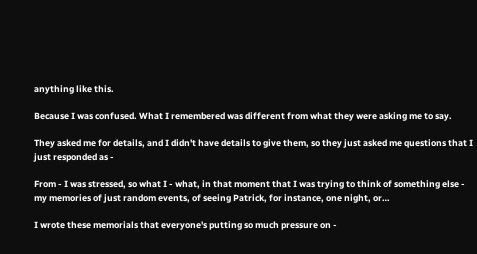anything like this.

Because I was confused. What I remembered was different from what they were asking me to say.

They asked me for details, and I didn't have details to give them, so they just asked me questions that I just responded as -

From - I was stressed, so what I - what, in that moment that I was trying to think of something else - my memories of just random events, of seeing Patrick, for instance, one night, or…

I wrote these memorials that everyone's putting so much pressure on -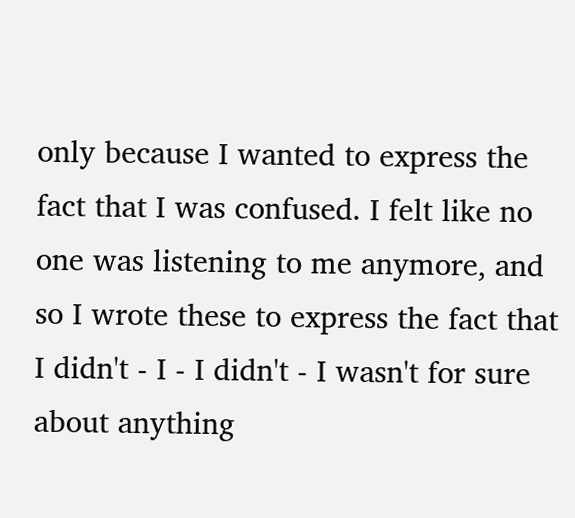only because I wanted to express the fact that I was confused. I felt like no one was listening to me anymore, and so I wrote these to express the fact that I didn't - I - I didn't - I wasn't for sure about anything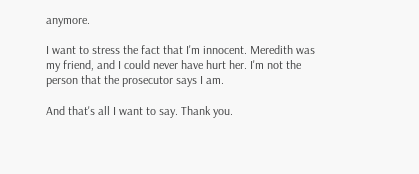anymore.

I want to stress the fact that I'm innocent. Meredith was my friend, and I could never have hurt her. I'm not the person that the prosecutor says I am.

And that's all I want to say. Thank you.